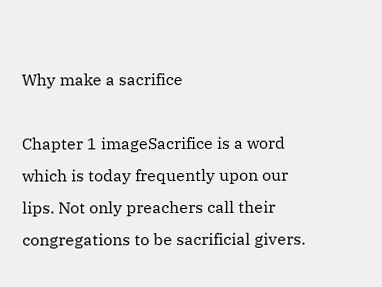Why make a sacrifice

Chapter 1 imageSacrifice is a word which is today frequently upon our lips. Not only preachers call their congregations to be sacrificial givers.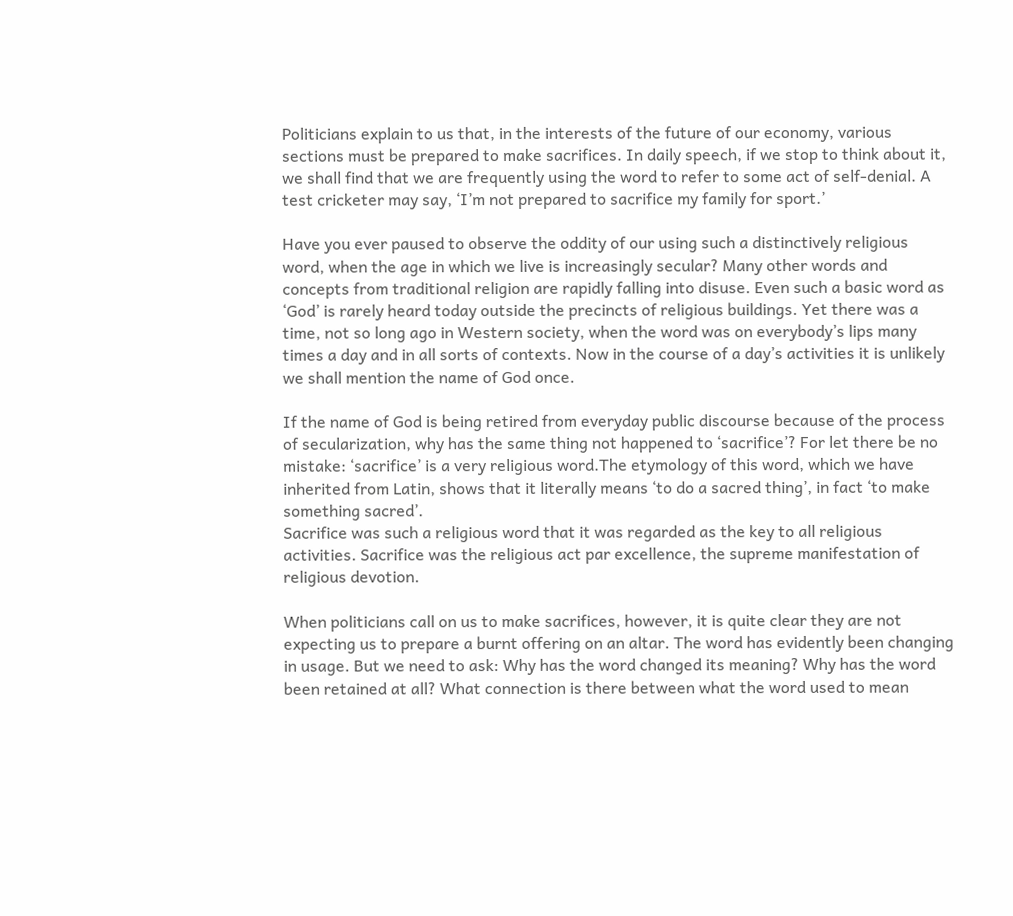Politicians explain to us that, in the interests of the future of our economy, various sections must be prepared to make sacrifices. In daily speech, if we stop to think about it, we shall find that we are frequently using the word to refer to some act of self-denial. A test cricketer may say, ‘I’m not prepared to sacrifice my family for sport.’

Have you ever paused to observe the oddity of our using such a distinctively religious word, when the age in which we live is increasingly secular? Many other words and concepts from traditional religion are rapidly falling into disuse. Even such a basic word as ‘God’ is rarely heard today outside the precincts of religious buildings. Yet there was a time, not so long ago in Western society, when the word was on everybody’s lips many times a day and in all sorts of contexts. Now in the course of a day’s activities it is unlikely we shall mention the name of God once.

If the name of God is being retired from everyday public discourse because of the process of secularization, why has the same thing not happened to ‘sacrifice’? For let there be no mistake: ‘sacrifice’ is a very religious word.The etymology of this word, which we have inherited from Latin, shows that it literally means ‘to do a sacred thing’, in fact ‘to make something sacred’.
Sacrifice was such a religious word that it was regarded as the key to all religious activities. Sacrifice was the religious act par excellence, the supreme manifestation of religious devotion.

When politicians call on us to make sacrifices, however, it is quite clear they are not expecting us to prepare a burnt offering on an altar. The word has evidently been changing in usage. But we need to ask: Why has the word changed its meaning? Why has the word been retained at all? What connection is there between what the word used to mean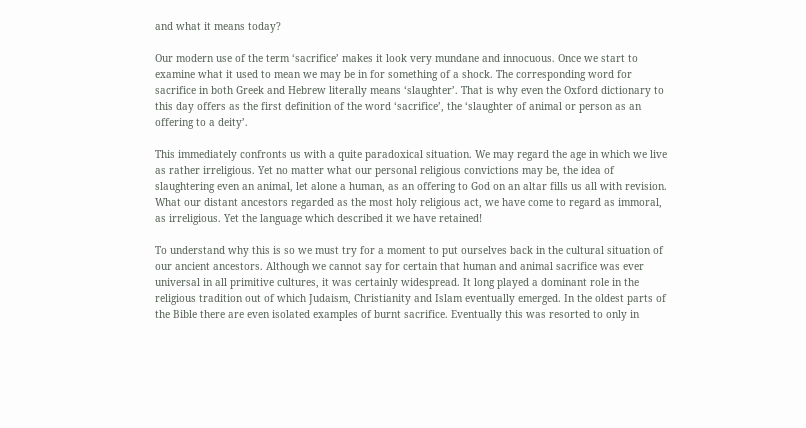and what it means today?

Our modern use of the term ‘sacrifice’ makes it look very mundane and innocuous. Once we start to examine what it used to mean we may be in for something of a shock. The corresponding word for sacrifice in both Greek and Hebrew literally means ‘slaughter’. That is why even the Oxford dictionary to this day offers as the first definition of the word ‘sacrifice’, the ‘slaughter of animal or person as an offering to a deity’.

This immediately confronts us with a quite paradoxical situation. We may regard the age in which we live as rather irreligious. Yet no matter what our personal religious convictions may be, the idea of slaughtering even an animal, let alone a human, as an offering to God on an altar fills us all with revision. What our distant ancestors regarded as the most holy religious act, we have come to regard as immoral, as irreligious. Yet the language which described it we have retained!

To understand why this is so we must try for a moment to put ourselves back in the cultural situation of our ancient ancestors. Although we cannot say for certain that human and animal sacrifice was ever universal in all primitive cultures, it was certainly widespread. It long played a dominant role in the religious tradition out of which Judaism, Christianity and Islam eventually emerged. In the oldest parts of the Bible there are even isolated examples of burnt sacrifice. Eventually this was resorted to only in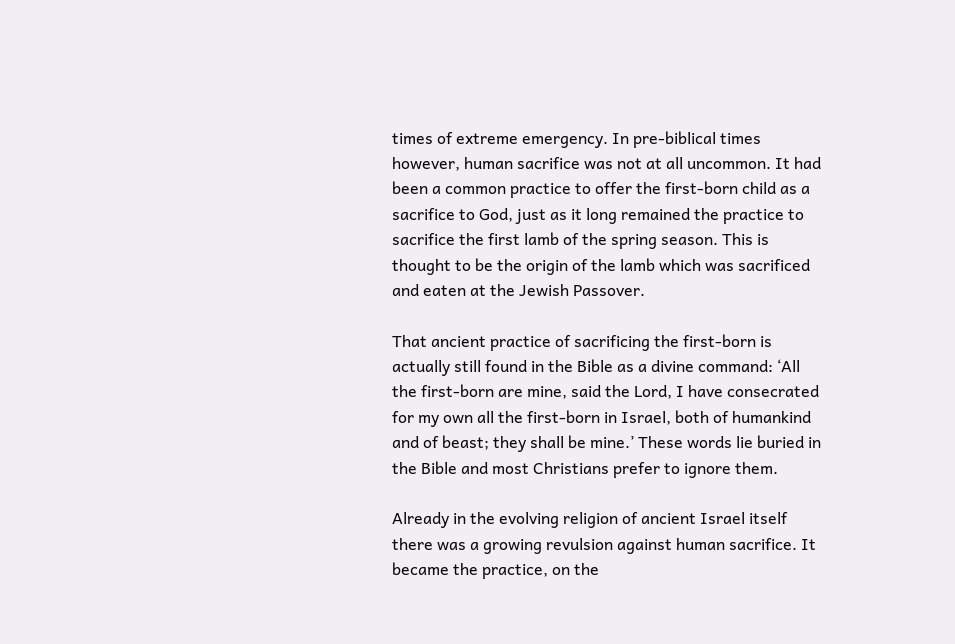times of extreme emergency. In pre-biblical times however, human sacrifice was not at all uncommon. It had been a common practice to offer the first-born child as a sacrifice to God, just as it long remained the practice to sacrifice the first lamb of the spring season. This is thought to be the origin of the lamb which was sacrificed and eaten at the Jewish Passover.

That ancient practice of sacrificing the first-born is actually still found in the Bible as a divine command: ‘All the first-born are mine, said the Lord, I have consecrated for my own all the first-born in Israel, both of humankind and of beast; they shall be mine.’ These words lie buried in the Bible and most Christians prefer to ignore them.

Already in the evolving religion of ancient Israel itself there was a growing revulsion against human sacrifice. It became the practice, on the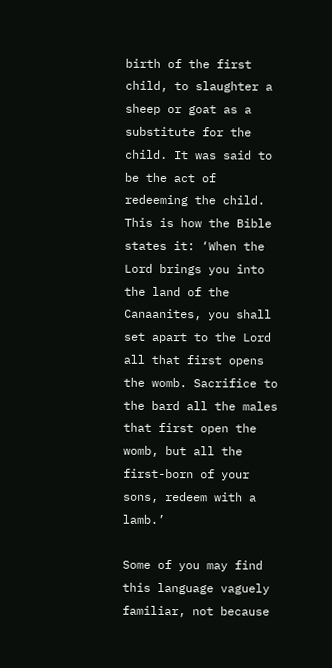birth of the first child, to slaughter a sheep or goat as a substitute for the child. It was said to be the act of redeeming the child. This is how the Bible states it: ‘When the Lord brings you into the land of the Canaanites, you shall set apart to the Lord all that first opens the womb. Sacrifice to the bard all the males that first open the womb, but all the first-born of your sons, redeem with a lamb.’

Some of you may find this language vaguely familiar, not because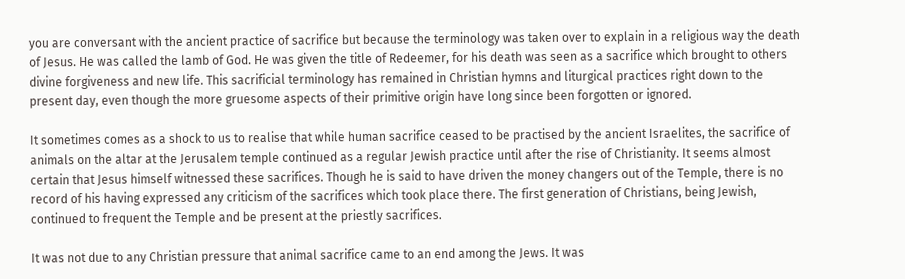you are conversant with the ancient practice of sacrifice but because the terminology was taken over to explain in a religious way the death of Jesus. He was called the lamb of God. He was given the title of Redeemer, for his death was seen as a sacrifice which brought to others divine forgiveness and new life. This sacrificial terminology has remained in Christian hymns and liturgical practices right down to the present day, even though the more gruesome aspects of their primitive origin have long since been forgotten or ignored.

It sometimes comes as a shock to us to realise that while human sacrifice ceased to be practised by the ancient Israelites, the sacrifice of animals on the altar at the Jerusalem temple continued as a regular Jewish practice until after the rise of Christianity. It seems almost certain that Jesus himself witnessed these sacrifices. Though he is said to have driven the money changers out of the Temple, there is no record of his having expressed any criticism of the sacrifices which took place there. The first generation of Christians, being Jewish, continued to frequent the Temple and be present at the priestly sacrifices.

It was not due to any Christian pressure that animal sacrifice came to an end among the Jews. It was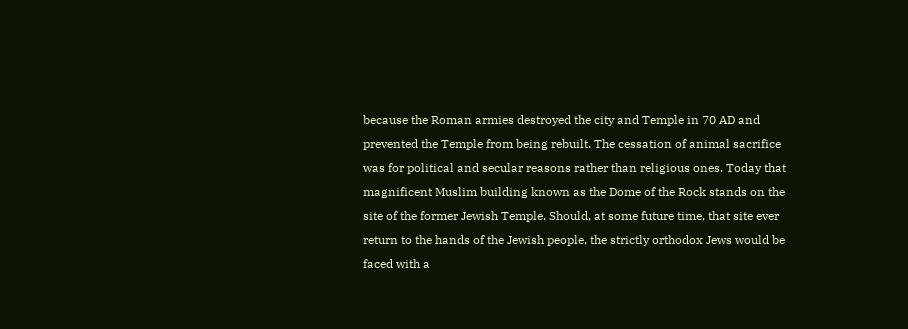because the Roman armies destroyed the city and Temple in 70 AD and prevented the Temple from being rebuilt. The cessation of animal sacrifice was for political and secular reasons rather than religious ones. Today that magnificent Muslim building known as the Dome of the Rock stands on the site of the former Jewish Temple. Should, at some future time, that site ever return to the hands of the Jewish people, the strictly orthodox Jews would be faced with a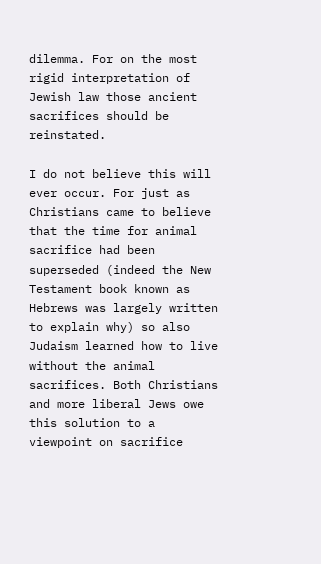dilemma. For on the most rigid interpretation of Jewish law those ancient sacrifices should be reinstated.

I do not believe this will ever occur. For just as Christians came to believe that the time for animal sacrifice had been superseded (indeed the New Testament book known as Hebrews was largely written to explain why) so also Judaism learned how to live without the animal sacrifices. Both Christians and more liberal Jews owe this solution to a viewpoint on sacrifice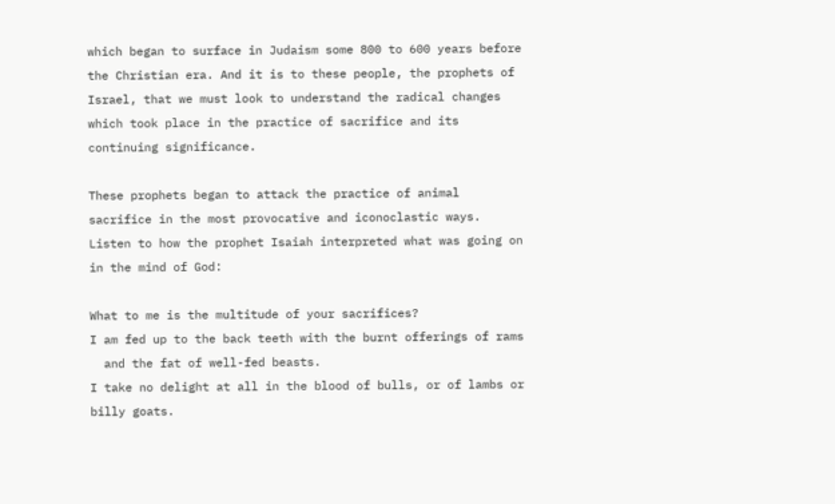which began to surface in Judaism some 800 to 600 years before the Christian era. And it is to these people, the prophets of Israel, that we must look to understand the radical changes which took place in the practice of sacrifice and its continuing significance.

These prophets began to attack the practice of animal sacrifice in the most provocative and iconoclastic ways. Listen to how the prophet Isaiah interpreted what was going on in the mind of God:

What to me is the multitude of your sacrifices?
I am fed up to the back teeth with the burnt offerings of rams
  and the fat of well-fed beasts.
I take no delight at all in the blood of bulls, or of lambs or billy goats.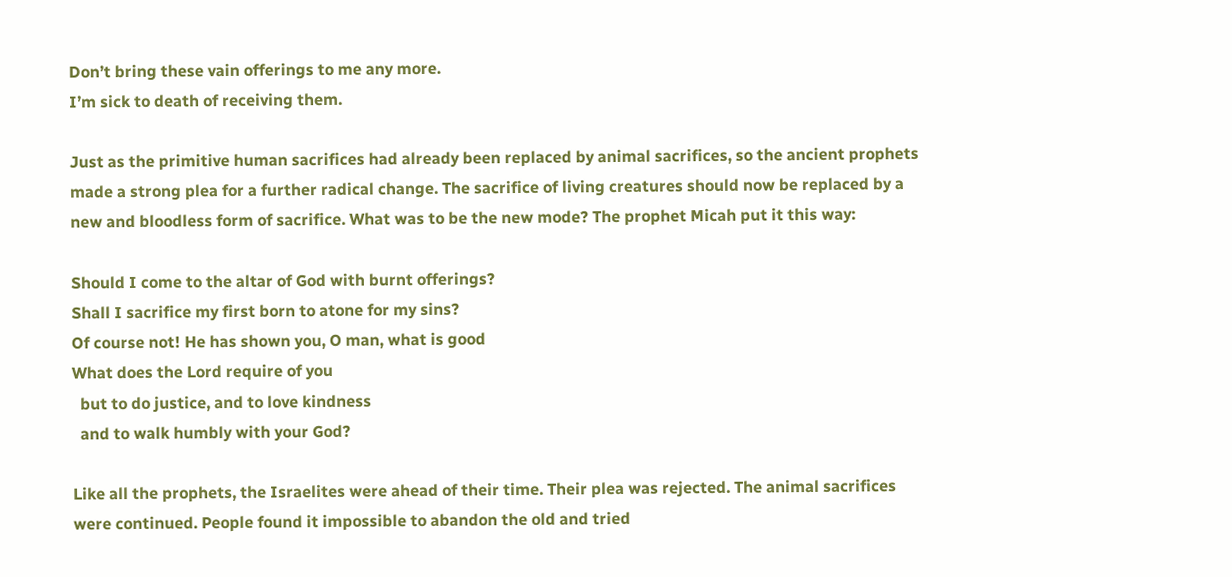Don’t bring these vain offerings to me any more.
I’m sick to death of receiving them.

Just as the primitive human sacrifices had already been replaced by animal sacrifices, so the ancient prophets made a strong plea for a further radical change. The sacrifice of living creatures should now be replaced by a new and bloodless form of sacrifice. What was to be the new mode? The prophet Micah put it this way:

Should I come to the altar of God with burnt offerings?
Shall I sacrifice my first born to atone for my sins?
Of course not! He has shown you, O man, what is good
What does the Lord require of you
  but to do justice, and to love kindness
  and to walk humbly with your God?

Like all the prophets, the Israelites were ahead of their time. Their plea was rejected. The animal sacrifices were continued. People found it impossible to abandon the old and tried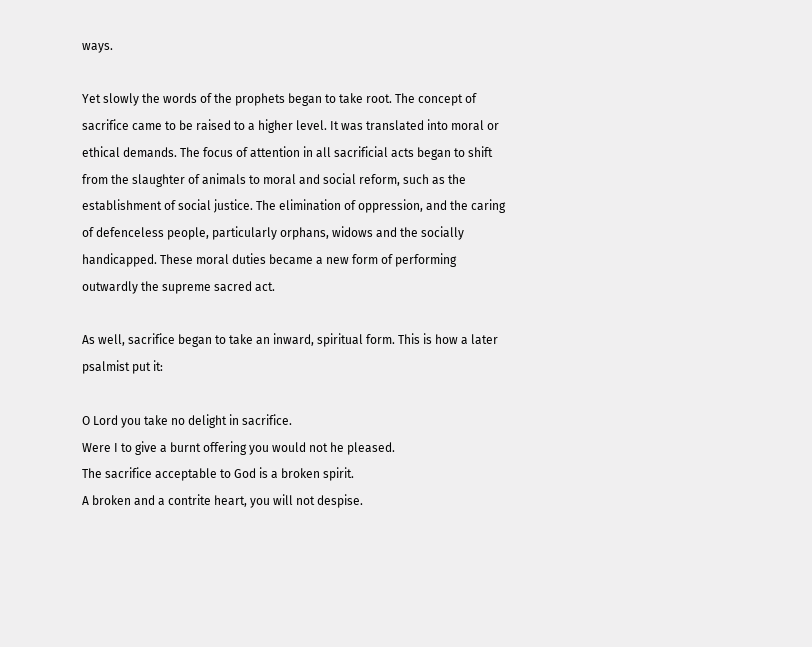ways.

Yet slowly the words of the prophets began to take root. The concept of sacrifice came to be raised to a higher level. It was translated into moral or ethical demands. The focus of attention in all sacrificial acts began to shift from the slaughter of animals to moral and social reform, such as the establishment of social justice. The elimination of oppression, and the caring of defenceless people, particularly orphans, widows and the socially handicapped. These moral duties became a new form of performing outwardly the supreme sacred act.

As well, sacrifice began to take an inward, spiritual form. This is how a later psalmist put it:

O Lord you take no delight in sacrifice.
Were I to give a burnt offering you would not he pleased.
The sacrifice acceptable to God is a broken spirit.
A broken and a contrite heart, you will not despise.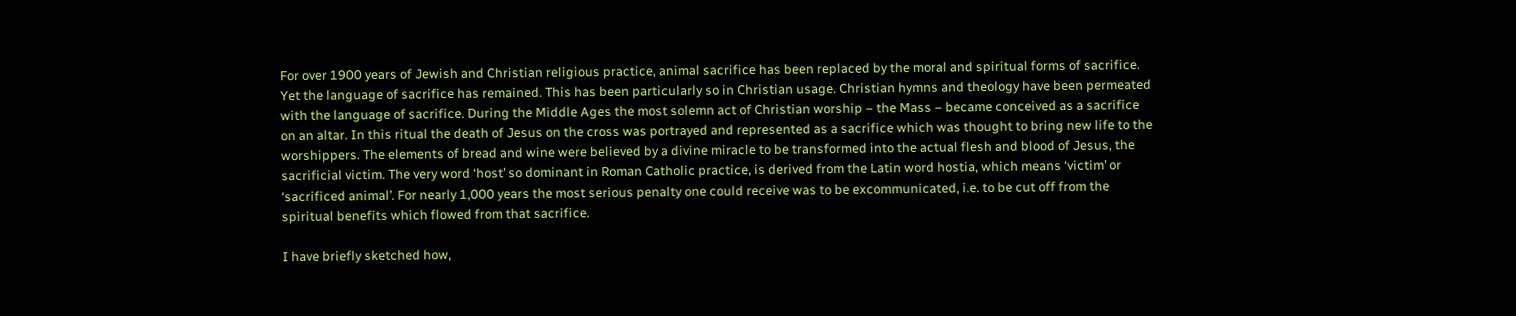For over 1900 years of Jewish and Christian religious practice, animal sacrifice has been replaced by the moral and spiritual forms of sacrifice. Yet the language of sacrifice has remained. This has been particularly so in Christian usage. Christian hymns and theology have been permeated with the language of sacrifice. During the Middle Ages the most solemn act of Christian worship – the Mass – became conceived as a sacrifice on an altar. In this ritual the death of Jesus on the cross was portrayed and represented as a sacrifice which was thought to bring new life to the worshippers. The elements of bread and wine were believed by a divine miracle to be transformed into the actual flesh and blood of Jesus, the sacrificial victim. The very word ‘host’ so dominant in Roman Catholic practice, is derived from the Latin word hostia, which means ‘victim’ or ‘sacrificed animal’. For nearly 1,000 years the most serious penalty one could receive was to be excommunicated, i.e. to be cut off from the spiritual benefits which flowed from that sacrifice.

I have briefly sketched how,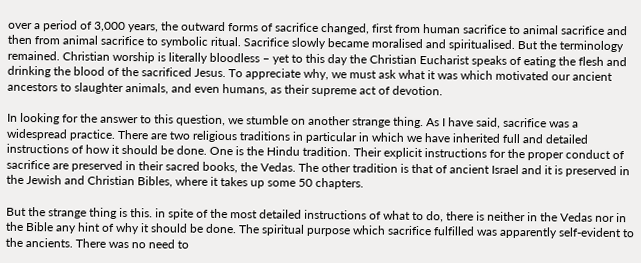over a period of 3,000 years, the outward forms of sacrifice changed, first from human sacrifice to animal sacrifice and then from animal sacrifice to symbolic ritual. Sacrifice slowly became moralised and spiritualised. But the terminology remained. Christian worship is literally bloodless – yet to this day the Christian Eucharist speaks of eating the flesh and drinking the blood of the sacrificed Jesus. To appreciate why, we must ask what it was which motivated our ancient ancestors to slaughter animals, and even humans, as their supreme act of devotion.

In looking for the answer to this question, we stumble on another strange thing. As I have said, sacrifice was a widespread practice. There are two religious traditions in particular in which we have inherited full and detailed instructions of how it should be done. One is the Hindu tradition. Their explicit instructions for the proper conduct of sacrifice are preserved in their sacred books, the Vedas. The other tradition is that of ancient Israel and it is preserved in the Jewish and Christian Bibles, where it takes up some 50 chapters.

But the strange thing is this. in spite of the most detailed instructions of what to do, there is neither in the Vedas nor in the Bible any hint of why it should be done. The spiritual purpose which sacrifice fulfilled was apparently self-evident to the ancients. There was no need to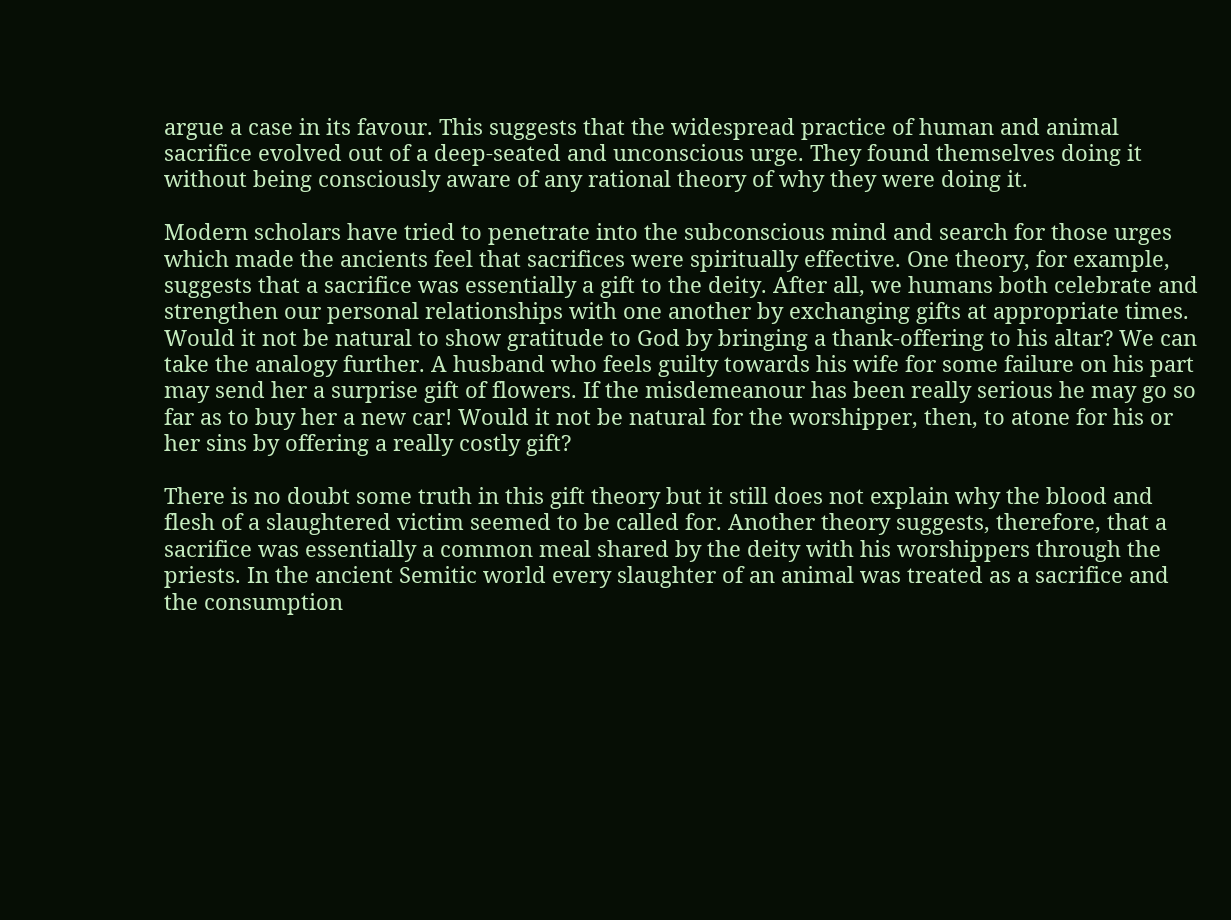argue a case in its favour. This suggests that the widespread practice of human and animal sacrifice evolved out of a deep-seated and unconscious urge. They found themselves doing it without being consciously aware of any rational theory of why they were doing it.

Modern scholars have tried to penetrate into the subconscious mind and search for those urges which made the ancients feel that sacrifices were spiritually effective. One theory, for example, suggests that a sacrifice was essentially a gift to the deity. After all, we humans both celebrate and strengthen our personal relationships with one another by exchanging gifts at appropriate times. Would it not be natural to show gratitude to God by bringing a thank-offering to his altar? We can take the analogy further. A husband who feels guilty towards his wife for some failure on his part may send her a surprise gift of flowers. If the misdemeanour has been really serious he may go so far as to buy her a new car! Would it not be natural for the worshipper, then, to atone for his or her sins by offering a really costly gift?

There is no doubt some truth in this gift theory but it still does not explain why the blood and flesh of a slaughtered victim seemed to be called for. Another theory suggests, therefore, that a sacrifice was essentially a common meal shared by the deity with his worshippers through the priests. In the ancient Semitic world every slaughter of an animal was treated as a sacrifice and the consumption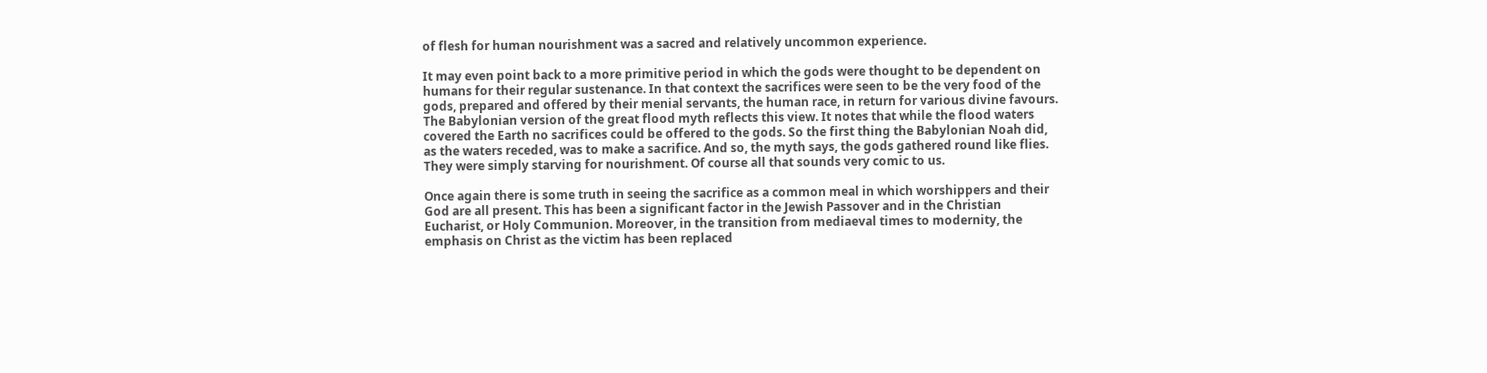of flesh for human nourishment was a sacred and relatively uncommon experience.

It may even point back to a more primitive period in which the gods were thought to be dependent on humans for their regular sustenance. In that context the sacrifices were seen to be the very food of the gods, prepared and offered by their menial servants, the human race, in return for various divine favours. The Babylonian version of the great flood myth reflects this view. It notes that while the flood waters covered the Earth no sacrifices could be offered to the gods. So the first thing the Babylonian Noah did, as the waters receded, was to make a sacrifice. And so, the myth says, the gods gathered round like flies. They were simply starving for nourishment. Of course all that sounds very comic to us.

Once again there is some truth in seeing the sacrifice as a common meal in which worshippers and their God are all present. This has been a significant factor in the Jewish Passover and in the Christian Eucharist, or Holy Communion. Moreover, in the transition from mediaeval times to modernity, the emphasis on Christ as the victim has been replaced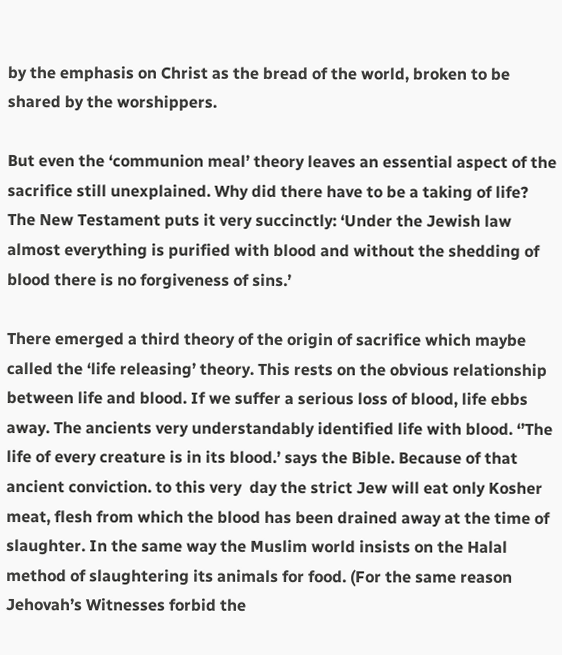by the emphasis on Christ as the bread of the world, broken to be shared by the worshippers.

But even the ‘communion meal’ theory leaves an essential aspect of the sacrifice still unexplained. Why did there have to be a taking of life? The New Testament puts it very succinctly: ‘Under the Jewish law almost everything is purified with blood and without the shedding of blood there is no forgiveness of sins.’

There emerged a third theory of the origin of sacrifice which maybe called the ‘life releasing’ theory. This rests on the obvious relationship between life and blood. If we suffer a serious loss of blood, life ebbs away. The ancients very understandably identified life with blood. ‘’The life of every creature is in its blood.’ says the Bible. Because of that ancient conviction. to this very  day the strict Jew will eat only Kosher meat, flesh from which the blood has been drained away at the time of slaughter. In the same way the Muslim world insists on the Halal method of slaughtering its animals for food. (For the same reason Jehovah’s Witnesses forbid the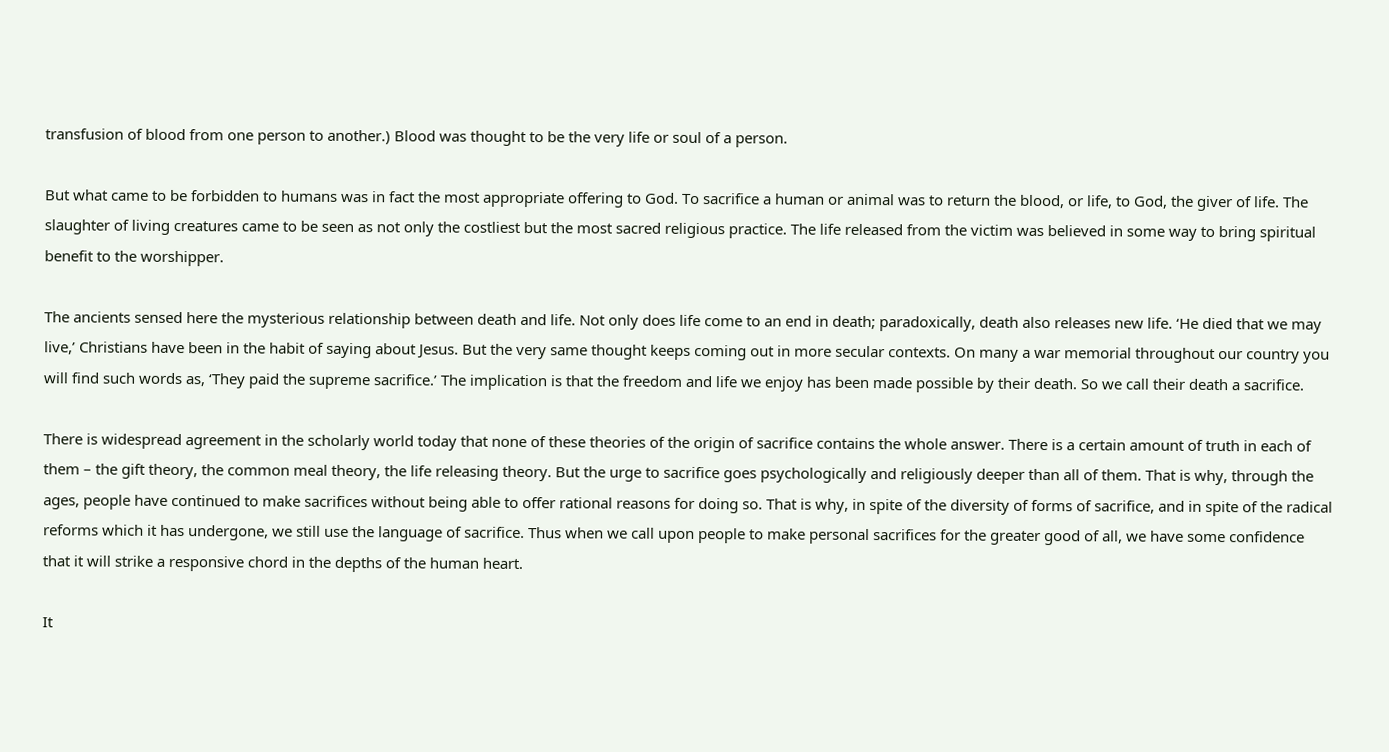transfusion of blood from one person to another.) Blood was thought to be the very life or soul of a person.

But what came to be forbidden to humans was in fact the most appropriate offering to God. To sacrifice a human or animal was to return the blood, or life, to God, the giver of life. The slaughter of living creatures came to be seen as not only the costliest but the most sacred religious practice. The life released from the victim was believed in some way to bring spiritual benefit to the worshipper.

The ancients sensed here the mysterious relationship between death and life. Not only does life come to an end in death; paradoxically, death also releases new life. ‘He died that we may live,’ Christians have been in the habit of saying about Jesus. But the very same thought keeps coming out in more secular contexts. On many a war memorial throughout our country you will find such words as, ‘They paid the supreme sacrifice.’ The implication is that the freedom and life we enjoy has been made possible by their death. So we call their death a sacrifice.

There is widespread agreement in the scholarly world today that none of these theories of the origin of sacrifice contains the whole answer. There is a certain amount of truth in each of them – the gift theory, the common meal theory, the life releasing theory. But the urge to sacrifice goes psychologically and religiously deeper than all of them. That is why, through the ages, people have continued to make sacrifices without being able to offer rational reasons for doing so. That is why, in spite of the diversity of forms of sacrifice, and in spite of the radical reforms which it has undergone, we still use the language of sacrifice. Thus when we call upon people to make personal sacrifices for the greater good of all, we have some confidence that it will strike a responsive chord in the depths of the human heart.

It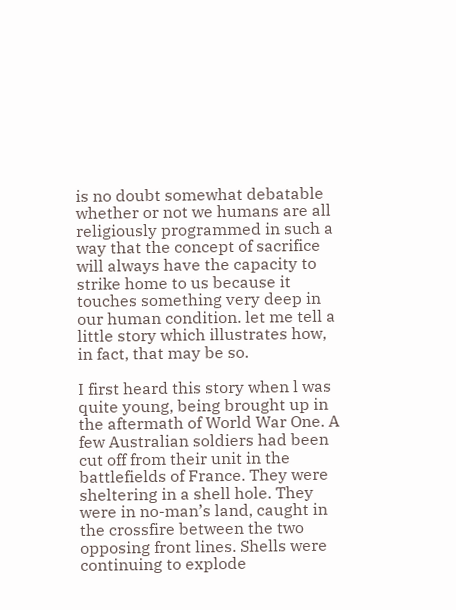is no doubt somewhat debatable whether or not we humans are all religiously programmed in such a way that the concept of sacrifice will always have the capacity to strike home to us because it touches something very deep in our human condition. let me tell a little story which illustrates how, in fact, that may be so.

I first heard this story when l was quite young, being brought up in the aftermath of World War One. A few Australian soldiers had been cut off from their unit in the battlefields of France. They were sheltering in a shell hole. They were in no-man’s land, caught in the crossfire between the two opposing front lines. Shells were continuing to explode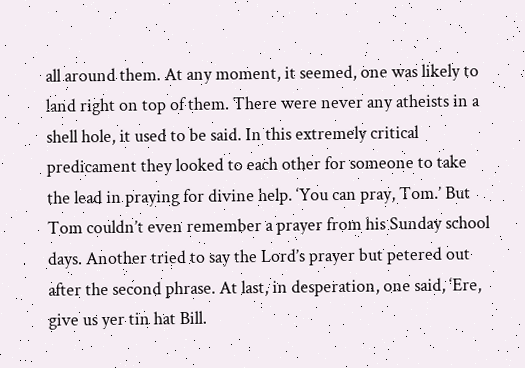all around them. At any moment, it seemed, one was likely to land right on top of them. There were never any atheists in a shell hole, it used to be said. In this extremely critical predicament they looked to each other for someone to take the lead in praying for divine help. ‘You can pray, Tom.’ But Tom couldn’t even remember a prayer from his Sunday school days. Another tried to say the Lord’s prayer but petered out after the second phrase. At last, in desperation, one said, ‘Ere, give us yer tin hat Bill.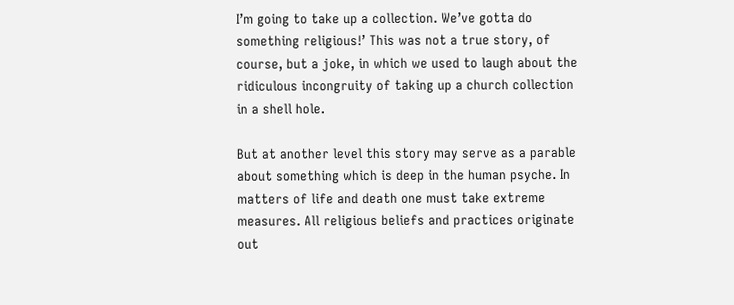I’m going to take up a collection. We’ve gotta do something religious!’ This was not a true story, of course, but a joke, in which we used to laugh about the ridiculous incongruity of taking up a church collection in a shell hole.

But at another level this story may serve as a parable about something which is deep in the human psyche. In matters of life and death one must take extreme measures. All religious beliefs and practices originate out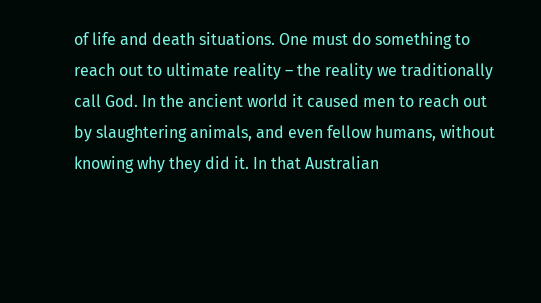of life and death situations. One must do something to reach out to ultimate reality – the reality we traditionally call God. In the ancient world it caused men to reach out by slaughtering animals, and even fellow humans, without knowing why they did it. In that Australian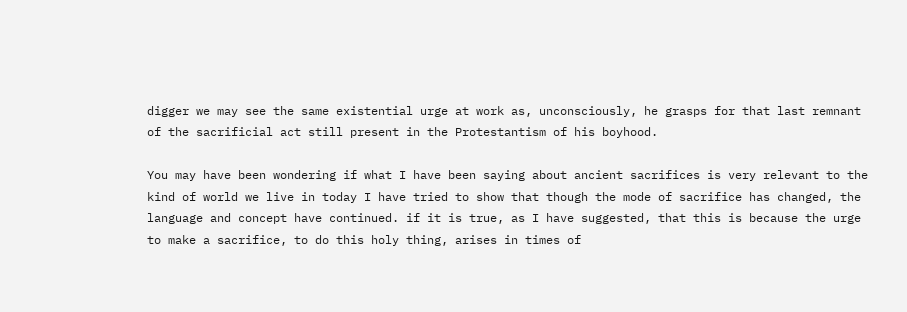digger we may see the same existential urge at work as, unconsciously, he grasps for that last remnant of the sacrificial act still present in the Protestantism of his boyhood.

You may have been wondering if what I have been saying about ancient sacrifices is very relevant to the kind of world we live in today I have tried to show that though the mode of sacrifice has changed, the language and concept have continued. if it is true, as I have suggested, that this is because the urge to make a sacrifice, to do this holy thing, arises in times of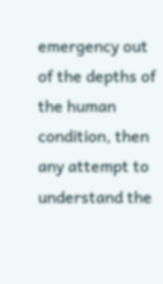emergency out of the depths of the human condition, then any attempt to
understand the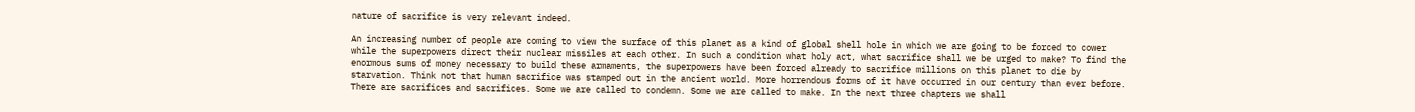nature of sacrifice is very relevant indeed.

An increasing number of people are coming to view the surface of this planet as a kind of global shell hole in which we are going to be forced to cower while the superpowers direct their nuclear missiles at each other. In such a condition what holy act, what sacrifice shall we be urged to make? To find the enormous sums of money necessary to build these armaments, the superpowers have been forced already to sacrifice millions on this planet to die by starvation. Think not that human sacrifice was stamped out in the ancient world. More horrendous forms of it have occurred in our century than ever before. There are sacrifices and sacrifices. Some we are called to condemn. Some we are called to make. In the next three chapters we shall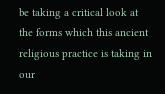be taking a critical look at the forms which this ancient religious practice is taking in our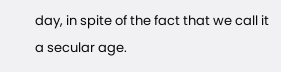day, in spite of the fact that we call it a secular age.